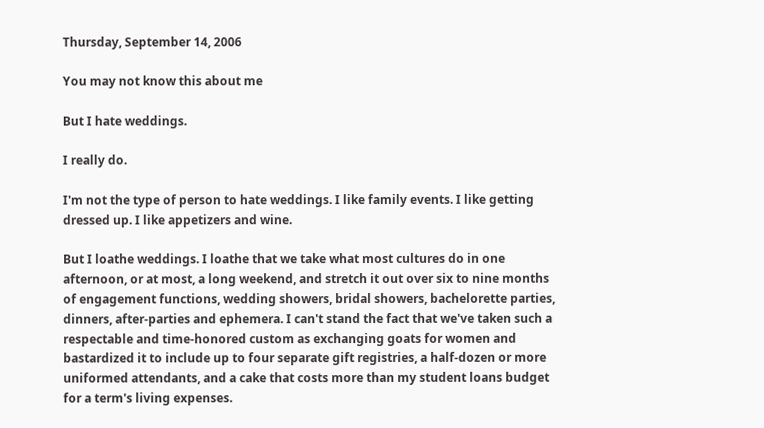Thursday, September 14, 2006

You may not know this about me

But I hate weddings.

I really do.

I'm not the type of person to hate weddings. I like family events. I like getting dressed up. I like appetizers and wine.

But I loathe weddings. I loathe that we take what most cultures do in one afternoon, or at most, a long weekend, and stretch it out over six to nine months of engagement functions, wedding showers, bridal showers, bachelorette parties, dinners, after-parties and ephemera. I can't stand the fact that we've taken such a respectable and time-honored custom as exchanging goats for women and bastardized it to include up to four separate gift registries, a half-dozen or more uniformed attendants, and a cake that costs more than my student loans budget for a term's living expenses.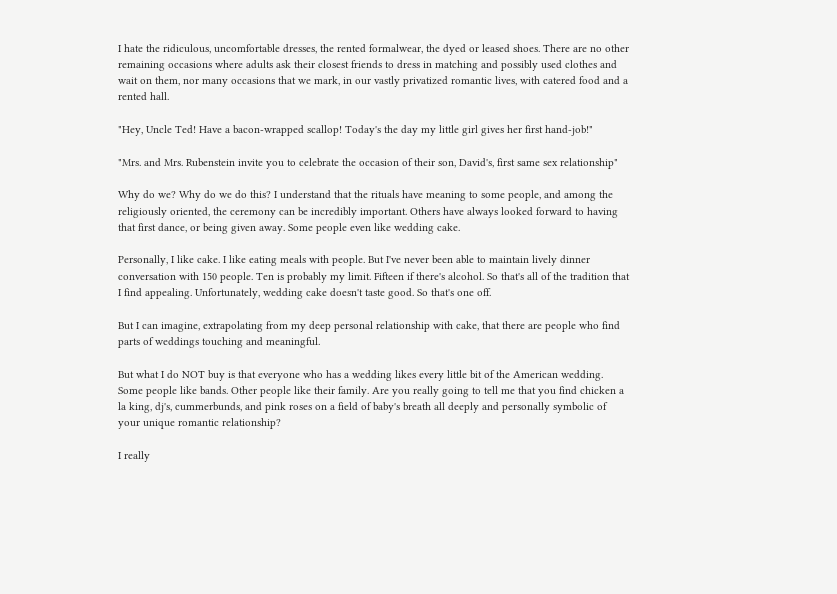I hate the ridiculous, uncomfortable dresses, the rented formalwear, the dyed or leased shoes. There are no other remaining occasions where adults ask their closest friends to dress in matching and possibly used clothes and wait on them, nor many occasions that we mark, in our vastly privatized romantic lives, with catered food and a rented hall.

"Hey, Uncle Ted! Have a bacon-wrapped scallop! Today's the day my little girl gives her first hand-job!"

"Mrs. and Mrs. Rubenstein invite you to celebrate the occasion of their son, David's, first same sex relationship"

Why do we? Why do we do this? I understand that the rituals have meaning to some people, and among the religiously oriented, the ceremony can be incredibly important. Others have always looked forward to having that first dance, or being given away. Some people even like wedding cake.

Personally, I like cake. I like eating meals with people. But I've never been able to maintain lively dinner conversation with 150 people. Ten is probably my limit. Fifteen if there's alcohol. So that's all of the tradition that I find appealing. Unfortunately, wedding cake doesn't taste good. So that's one off.

But I can imagine, extrapolating from my deep personal relationship with cake, that there are people who find parts of weddings touching and meaningful.

But what I do NOT buy is that everyone who has a wedding likes every little bit of the American wedding. Some people like bands. Other people like their family. Are you really going to tell me that you find chicken a la king, dj's, cummerbunds, and pink roses on a field of baby's breath all deeply and personally symbolic of your unique romantic relationship?

I really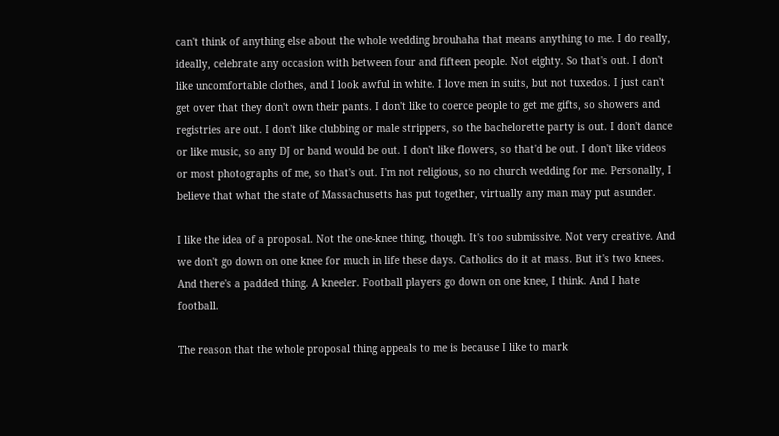can't think of anything else about the whole wedding brouhaha that means anything to me. I do really, ideally, celebrate any occasion with between four and fifteen people. Not eighty. So that's out. I don't like uncomfortable clothes, and I look awful in white. I love men in suits, but not tuxedos. I just can't get over that they don't own their pants. I don't like to coerce people to get me gifts, so showers and registries are out. I don't like clubbing or male strippers, so the bachelorette party is out. I don't dance or like music, so any DJ or band would be out. I don't like flowers, so that'd be out. I don't like videos or most photographs of me, so that's out. I'm not religious, so no church wedding for me. Personally, I believe that what the state of Massachusetts has put together, virtually any man may put asunder.

I like the idea of a proposal. Not the one-knee thing, though. It's too submissive. Not very creative. And we don't go down on one knee for much in life these days. Catholics do it at mass. But it's two knees. And there's a padded thing. A kneeler. Football players go down on one knee, I think. And I hate football.

The reason that the whole proposal thing appeals to me is because I like to mark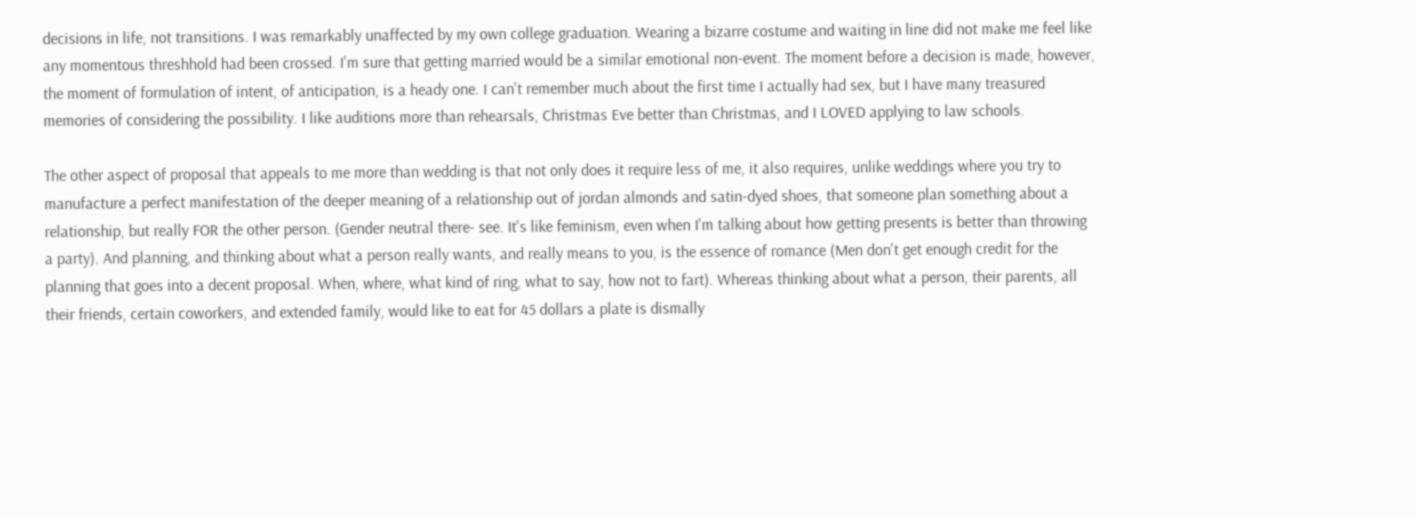decisions in life, not transitions. I was remarkably unaffected by my own college graduation. Wearing a bizarre costume and waiting in line did not make me feel like any momentous threshhold had been crossed. I'm sure that getting married would be a similar emotional non-event. The moment before a decision is made, however, the moment of formulation of intent, of anticipation, is a heady one. I can't remember much about the first time I actually had sex, but I have many treasured memories of considering the possibility. I like auditions more than rehearsals, Christmas Eve better than Christmas, and I LOVED applying to law schools.

The other aspect of proposal that appeals to me more than wedding is that not only does it require less of me, it also requires, unlike weddings where you try to manufacture a perfect manifestation of the deeper meaning of a relationship out of jordan almonds and satin-dyed shoes, that someone plan something about a relationship, but really FOR the other person. (Gender neutral there- see. It's like feminism, even when I'm talking about how getting presents is better than throwing a party). And planning, and thinking about what a person really wants, and really means to you, is the essence of romance (Men don't get enough credit for the planning that goes into a decent proposal. When, where, what kind of ring, what to say, how not to fart). Whereas thinking about what a person, their parents, all their friends, certain coworkers, and extended family, would like to eat for 45 dollars a plate is dismally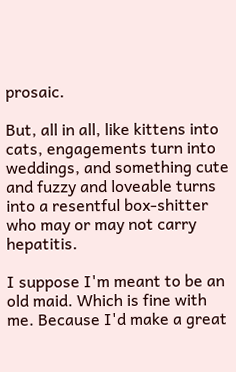prosaic.

But, all in all, like kittens into cats, engagements turn into weddings, and something cute and fuzzy and loveable turns into a resentful box-shitter who may or may not carry hepatitis.

I suppose I'm meant to be an old maid. Which is fine with me. Because I'd make a great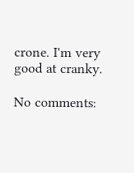crone. I'm very good at cranky.

No comments: